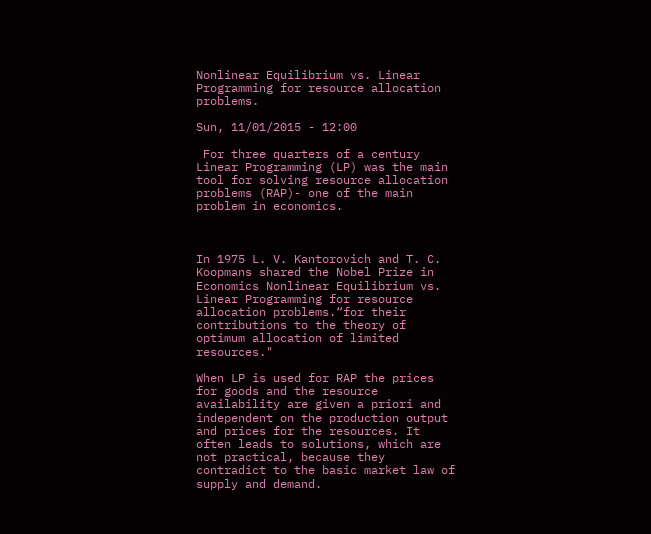Nonlinear Equilibrium vs. Linear Programming for resource allocation problems.

Sun, 11/01/2015 - 12:00

 For three quarters of a century Linear Programming (LP) was the main tool for solving resource allocation problems (RAP)- one of the main problem in economics.



In 1975 L. V. Kantorovich and T. C. Koopmans shared the Nobel Prize in Economics Nonlinear Equilibrium vs. Linear Programming for resource allocation problems.“for their contributions to the theory of optimum allocation of limited resources."

When LP is used for RAP the prices for goods and the resource availability are given a priori and independent on the production output and prices for the resources. It often leads to solutions, which are not practical, because they contradict to the basic market law of supply and demand.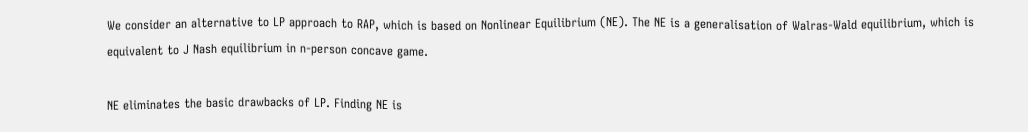We consider an alternative to LP approach to RAP, which is based on Nonlinear Equilibrium (NE). The NE is a generalisation of Walras-Wald equilibrium, which is equivalent to J Nash equilibrium in n-person concave game.

NE eliminates the basic drawbacks of LP. Finding NE is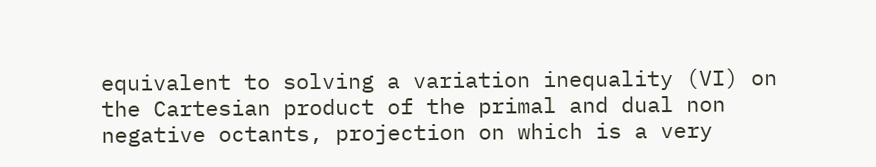equivalent to solving a variation inequality (VI) on the Cartesian product of the primal and dual non negative octants, projection on which is a very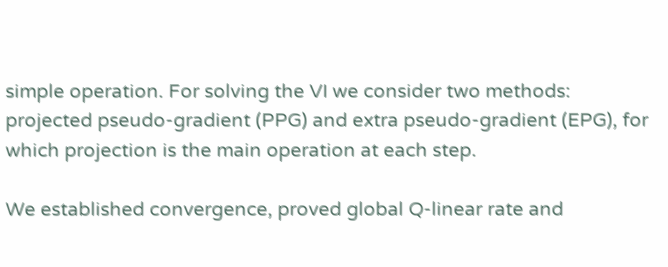simple operation. For solving the VI we consider two methods: projected pseudo-gradient (PPG) and extra pseudo-gradient (EPG), for which projection is the main operation at each step.

We established convergence, proved global Q-linear rate and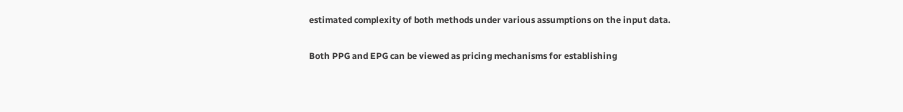estimated complexity of both methods under various assumptions on the input data.

Both PPG and EPG can be viewed as pricing mechanisms for establishing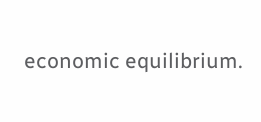economic equilibrium.